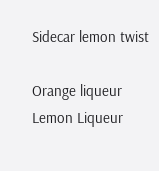Sidecar lemon twist

Orange liqueur Lemon Liqueur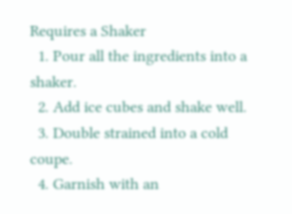Requires a Shaker
  1. Pour all the ingredients into a shaker.
  2. Add ice cubes and shake well.
  3. Double strained into a cold coupe.
  4. Garnish with an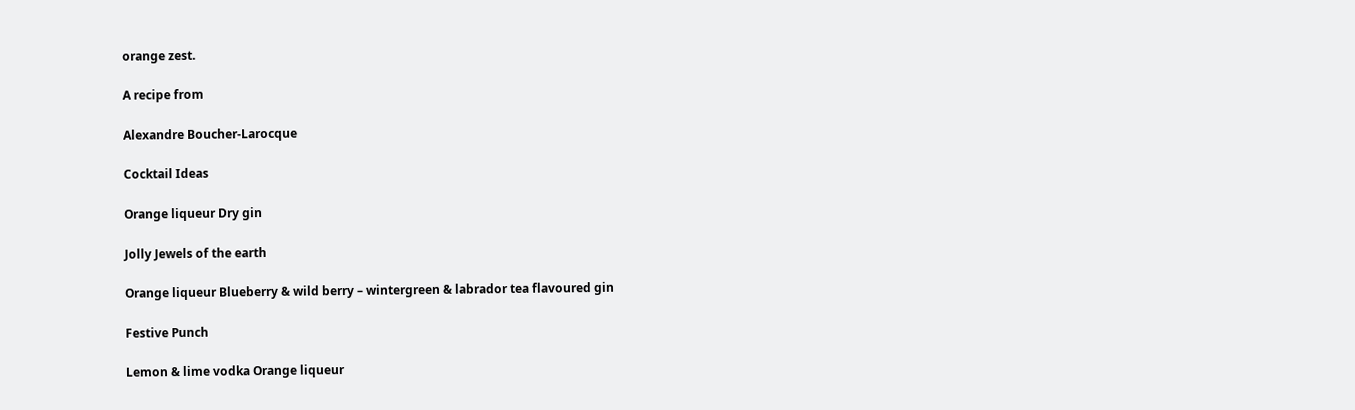orange zest.

A recipe from

Alexandre Boucher-Larocque

Cocktail Ideas

Orange liqueur Dry gin

Jolly Jewels of the earth

Orange liqueur Blueberry & wild berry – wintergreen & labrador tea flavoured gin

Festive Punch

Lemon & lime vodka Orange liqueur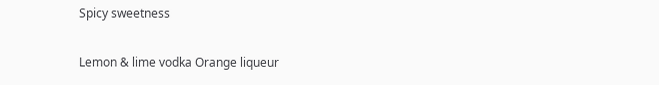Spicy sweetness

Lemon & lime vodka Orange liqueur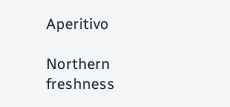Aperitivo

Northern freshness